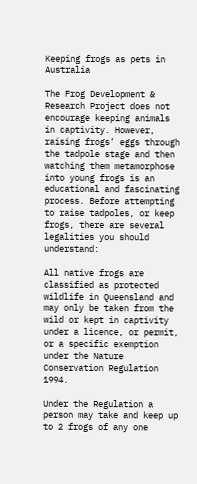Keeping frogs as pets in Australia

The Frog Development & Research Project does not encourage keeping animals in captivity. However, raising frogs’ eggs through the tadpole stage and then watching them metamorphose into young frogs is an educational and fascinating process. Before attempting to raise tadpoles, or keep frogs, there are several legalities you should understand:

All native frogs are classified as protected wildlife in Queensland and may only be taken from the wild or kept in captivity under a licence, or permit, or a specific exemption under the Nature Conservation Regulation 1994.

Under the Regulation a person may take and keep up to 2 frogs of any one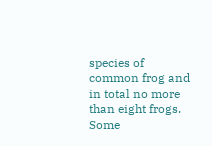species of common frog and in total no more than eight frogs. Some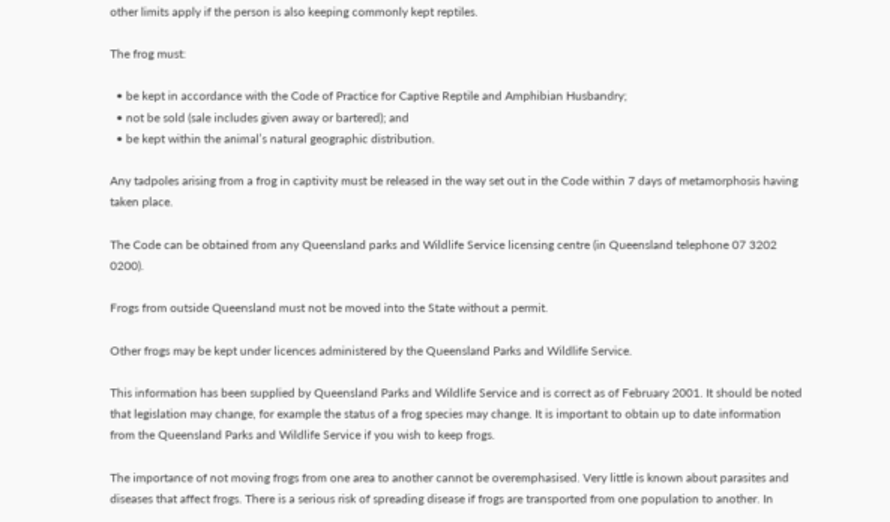other limits apply if the person is also keeping commonly kept reptiles.

The frog must:

  • be kept in accordance with the Code of Practice for Captive Reptile and Amphibian Husbandry;
  • not be sold (sale includes given away or bartered); and
  • be kept within the animal’s natural geographic distribution.

Any tadpoles arising from a frog in captivity must be released in the way set out in the Code within 7 days of metamorphosis having taken place.

The Code can be obtained from any Queensland parks and Wildlife Service licensing centre (in Queensland telephone 07 3202 0200).

Frogs from outside Queensland must not be moved into the State without a permit.

Other frogs may be kept under licences administered by the Queensland Parks and Wildlife Service.

This information has been supplied by Queensland Parks and Wildlife Service and is correct as of February 2001. It should be noted that legislation may change, for example the status of a frog species may change. It is important to obtain up to date information from the Queensland Parks and Wildlife Service if you wish to keep frogs.

The importance of not moving frogs from one area to another cannot be overemphasised. Very little is known about parasites and diseases that affect frogs. There is a serious risk of spreading disease if frogs are transported from one population to another. In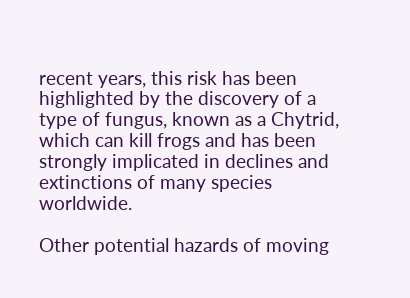recent years, this risk has been highlighted by the discovery of a type of fungus, known as a Chytrid, which can kill frogs and has been strongly implicated in declines and extinctions of many species worldwide.

Other potential hazards of moving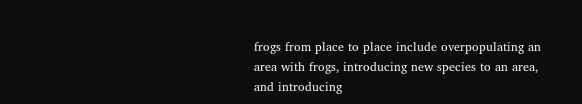frogs from place to place include overpopulating an area with frogs, introducing new species to an area, and introducing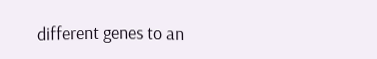different genes to an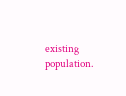existing population.